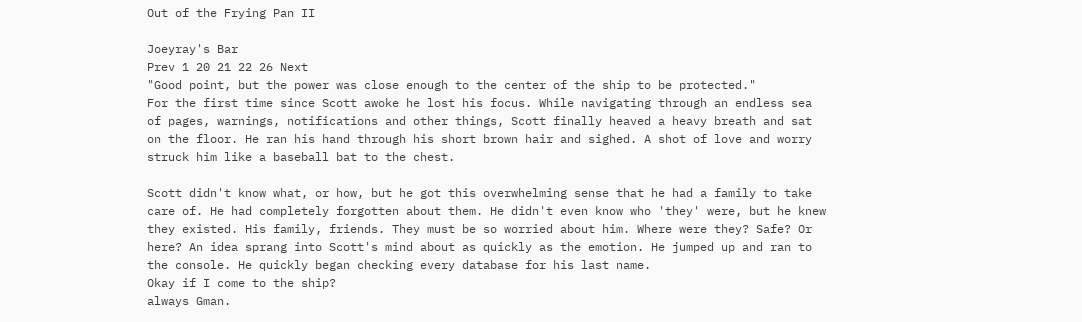Out of the Frying Pan II

Joeyray's Bar
Prev 1 20 21 22 26 Next
"Good point, but the power was close enough to the center of the ship to be protected."
For the first time since Scott awoke he lost his focus. While navigating through an endless sea of pages, warnings, notifications and other things, Scott finally heaved a heavy breath and sat on the floor. He ran his hand through his short brown hair and sighed. A shot of love and worry struck him like a baseball bat to the chest.

Scott didn't know what, or how, but he got this overwhelming sense that he had a family to take care of. He had completely forgotten about them. He didn't even know who 'they' were, but he knew they existed. His family, friends. They must be so worried about him. Where were they? Safe? Or here? An idea sprang into Scott's mind about as quickly as the emotion. He jumped up and ran to the console. He quickly began checking every database for his last name.
Okay if I come to the ship?
always Gman.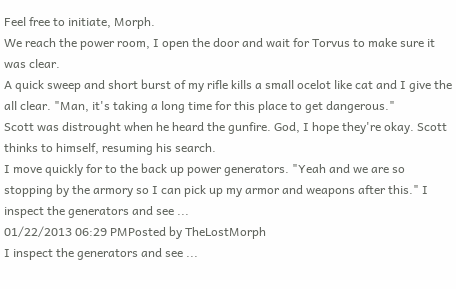Feel free to initiate, Morph.
We reach the power room, I open the door and wait for Torvus to make sure it was clear.
A quick sweep and short burst of my rifle kills a small ocelot like cat and I give the all clear. "Man, it's taking a long time for this place to get dangerous."
Scott was distrought when he heard the gunfire. God, I hope they're okay. Scott thinks to himself, resuming his search.
I move quickly for to the back up power generators. "Yeah and we are so stopping by the armory so I can pick up my armor and weapons after this." I inspect the generators and see ...
01/22/2013 06:29 PMPosted by TheLostMorph
I inspect the generators and see ...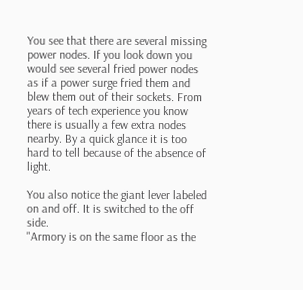You see that there are several missing power nodes. If you look down you would see several fried power nodes as if a power surge fried them and blew them out of their sockets. From years of tech experience you know there is usually a few extra nodes nearby. By a quick glance it is too hard to tell because of the absence of light.

You also notice the giant lever labeled on and off. It is switched to the off side.
"Armory is on the same floor as the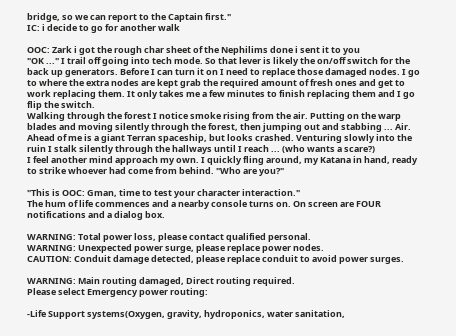bridge, so we can report to the Captain first."
IC: i decide to go for another walk

OOC: Zark i got the rough char sheet of the Nephilims done i sent it to you
"OK ..." I trail off going into tech mode. So that lever is likely the on/off switch for the back up generators. Before I can turn it on I need to replace those damaged nodes. I go to where the extra nodes are kept grab the required amount of fresh ones and get to work replacing them. It only takes me a few minutes to finish replacing them and I go flip the switch.
Walking through the forest I notice smoke rising from the air. Putting on the warp blades and moving silently through the forest, then jumping out and stabbing ... Air. Ahead of me is a giant Terran spaceship, but looks crashed. Venturing slowly into the ruin I stalk silently through the hallways until I reach ... (who wants a scare?)
I feel another mind approach my own. I quickly fling around, my Katana in hand, ready to strike whoever had come from behind. "Who are you?"

"This is OOC: Gman, time to test your character interaction."
The hum of life commences and a nearby console turns on. On screen are FOUR notifications and a dialog box.

WARNING: Total power loss, please contact qualified personal.
WARNING: Unexpected power surge, please replace power nodes.
CAUTION: Conduit damage detected, please replace conduit to avoid power surges.

WARNING: Main routing damaged, Direct routing required.
Please select Emergency power routing:

-Life Support systems(Oxygen, gravity, hydroponics, water sanitation,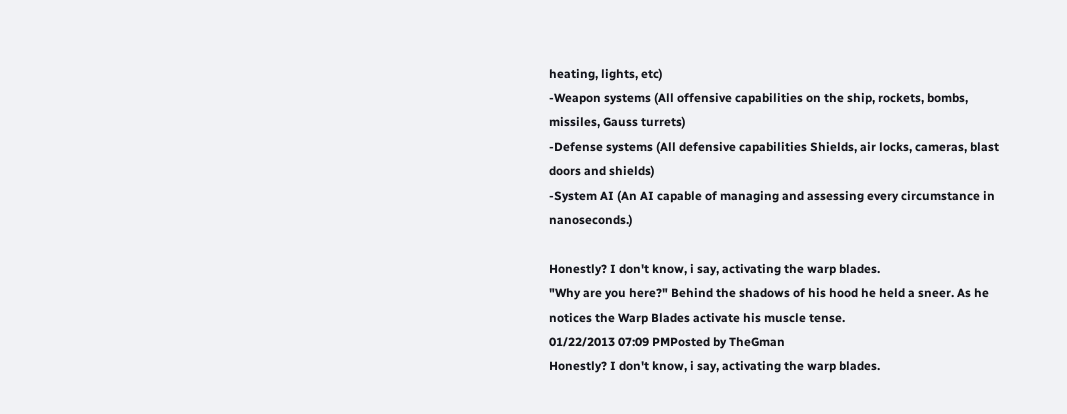heating, lights, etc)
-Weapon systems (All offensive capabilities on the ship, rockets, bombs, missiles, Gauss turrets)
-Defense systems (All defensive capabilities Shields, air locks, cameras, blast doors and shields)
-System AI (An AI capable of managing and assessing every circumstance in nanoseconds.)

Honestly? I don't know, i say, activating the warp blades.
"Why are you here?" Behind the shadows of his hood he held a sneer. As he notices the Warp Blades activate his muscle tense.
01/22/2013 07:09 PMPosted by TheGman
Honestly? I don't know, i say, activating the warp blades.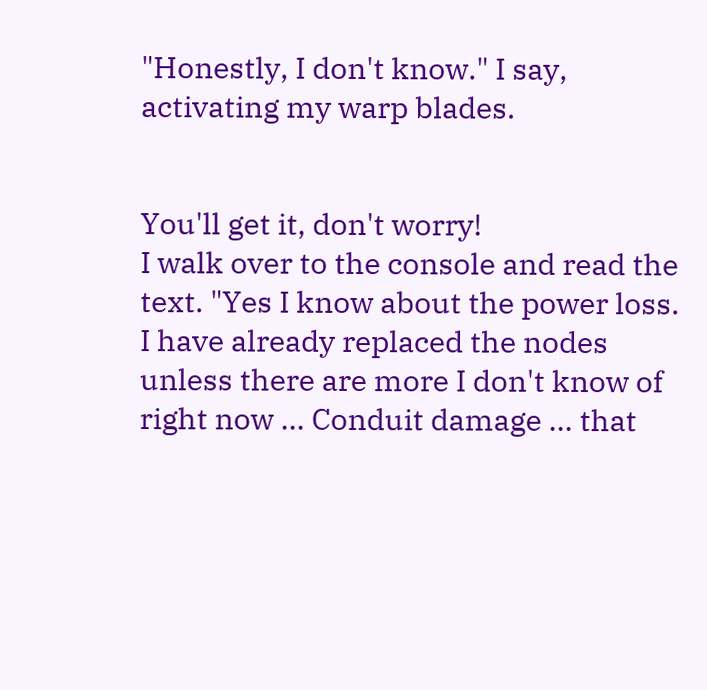"Honestly, I don't know." I say, activating my warp blades.


You'll get it, don't worry!
I walk over to the console and read the text. "Yes I know about the power loss. I have already replaced the nodes unless there are more I don't know of right now ... Conduit damage ... that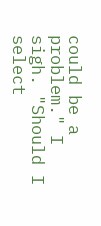could be a problem." I sigh. "Should I select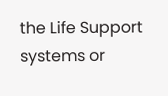the Life Support systems or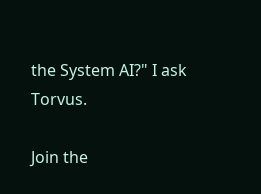the System AI?" I ask Torvus.

Join the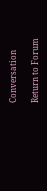Conversation

Return to Forum